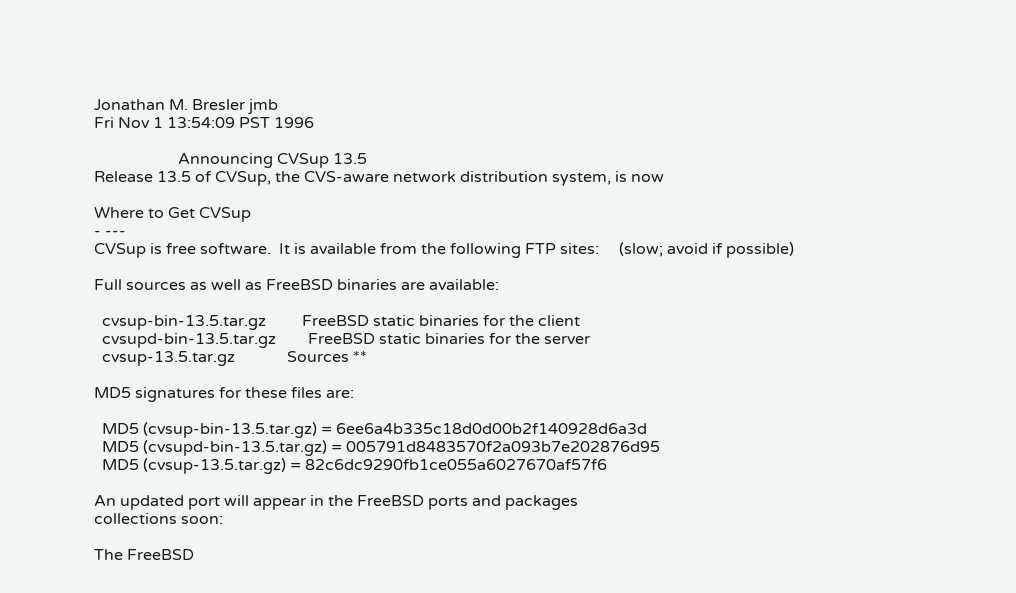Jonathan M. Bresler jmb
Fri Nov 1 13:54:09 PST 1996

                     Announcing CVSup 13.5
Release 13.5 of CVSup, the CVS-aware network distribution system, is now

Where to Get CVSup
- ---
CVSup is free software.  It is available from the following FTP sites:     (slow; avoid if possible)

Full sources as well as FreeBSD binaries are available:

  cvsup-bin-13.5.tar.gz         FreeBSD static binaries for the client
  cvsupd-bin-13.5.tar.gz        FreeBSD static binaries for the server
  cvsup-13.5.tar.gz             Sources **

MD5 signatures for these files are:

  MD5 (cvsup-bin-13.5.tar.gz) = 6ee6a4b335c18d0d00b2f140928d6a3d
  MD5 (cvsupd-bin-13.5.tar.gz) = 005791d8483570f2a093b7e202876d95
  MD5 (cvsup-13.5.tar.gz) = 82c6dc9290fb1ce055a6027670af57f6

An updated port will appear in the FreeBSD ports and packages
collections soon:

The FreeBSD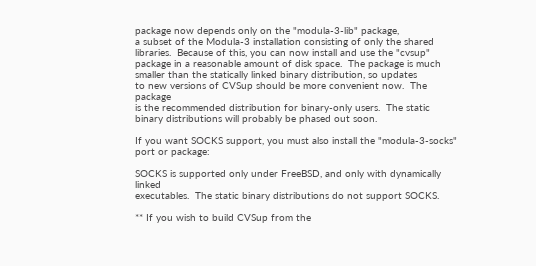package now depends only on the "modula-3-lib" package,
a subset of the Modula-3 installation consisting of only the shared
libraries.  Because of this, you can now install and use the "cvsup"
package in a reasonable amount of disk space.  The package is much
smaller than the statically linked binary distribution, so updates
to new versions of CVSup should be more convenient now.  The package
is the recommended distribution for binary-only users.  The static
binary distributions will probably be phased out soon.

If you want SOCKS support, you must also install the "modula-3-socks"
port or package:

SOCKS is supported only under FreeBSD, and only with dynamically linked
executables.  The static binary distributions do not support SOCKS.

** If you wish to build CVSup from the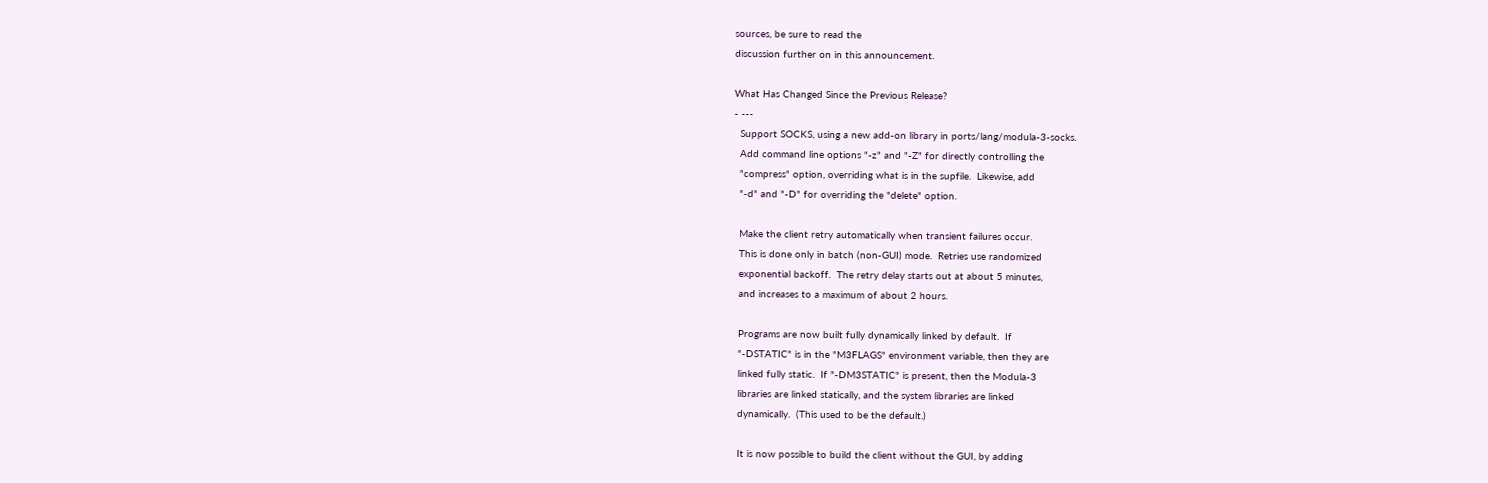sources, be sure to read the
discussion further on in this announcement.

What Has Changed Since the Previous Release?
- ---
  Support SOCKS, using a new add-on library in ports/lang/modula-3-socks.
  Add command line options "-z" and "-Z" for directly controlling the
  "compress" option, overriding what is in the supfile.  Likewise, add
  "-d" and "-D" for overriding the "delete" option.

  Make the client retry automatically when transient failures occur.
  This is done only in batch (non-GUI) mode.  Retries use randomized
  exponential backoff.  The retry delay starts out at about 5 minutes,
  and increases to a maximum of about 2 hours.

  Programs are now built fully dynamically linked by default.  If
  "-DSTATIC" is in the "M3FLAGS" environment variable, then they are
  linked fully static.  If "-DM3STATIC" is present, then the Modula-3
  libraries are linked statically, and the system libraries are linked
  dynamically.  (This used to be the default.)

  It is now possible to build the client without the GUI, by adding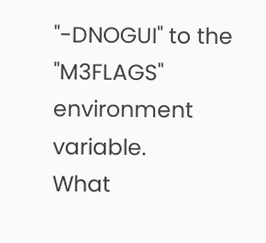"-DNOGUI" to the "M3FLAGS" environment variable.
What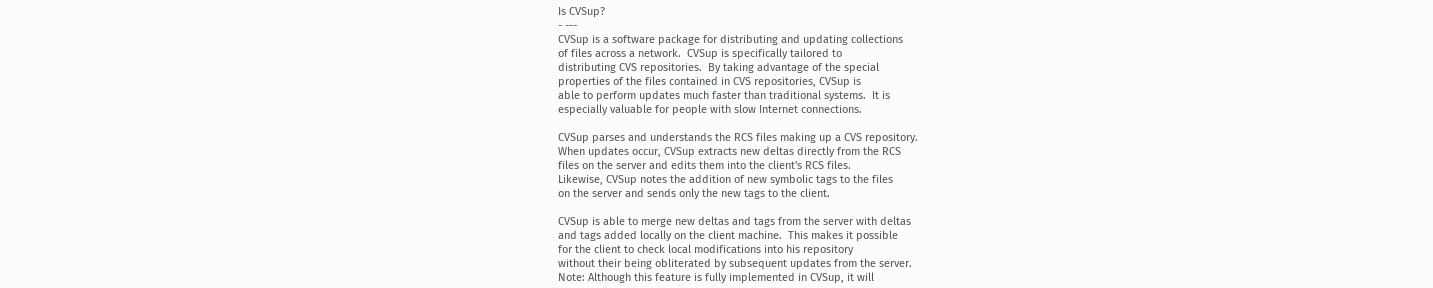Is CVSup?
- ---
CVSup is a software package for distributing and updating collections
of files across a network.  CVSup is specifically tailored to
distributing CVS repositories.  By taking advantage of the special
properties of the files contained in CVS repositories, CVSup is
able to perform updates much faster than traditional systems.  It is
especially valuable for people with slow Internet connections.

CVSup parses and understands the RCS files making up a CVS repository.
When updates occur, CVSup extracts new deltas directly from the RCS
files on the server and edits them into the client's RCS files.
Likewise, CVSup notes the addition of new symbolic tags to the files
on the server and sends only the new tags to the client.

CVSup is able to merge new deltas and tags from the server with deltas
and tags added locally on the client machine.  This makes it possible
for the client to check local modifications into his repository
without their being obliterated by subsequent updates from the server.
Note: Although this feature is fully implemented in CVSup, it will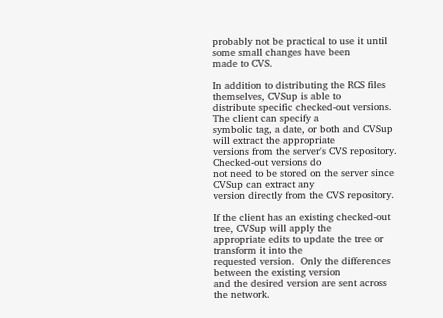probably not be practical to use it until some small changes have been
made to CVS.

In addition to distributing the RCS files themselves, CVSup is able to
distribute specific checked-out versions.  The client can specify a
symbolic tag, a date, or both and CVSup will extract the appropriate
versions from the server's CVS repository.  Checked-out versions do
not need to be stored on the server since CVSup can extract any
version directly from the CVS repository.

If the client has an existing checked-out tree, CVSup will apply the
appropriate edits to update the tree or transform it into the
requested version.  Only the differences between the existing version
and the desired version are sent across the network.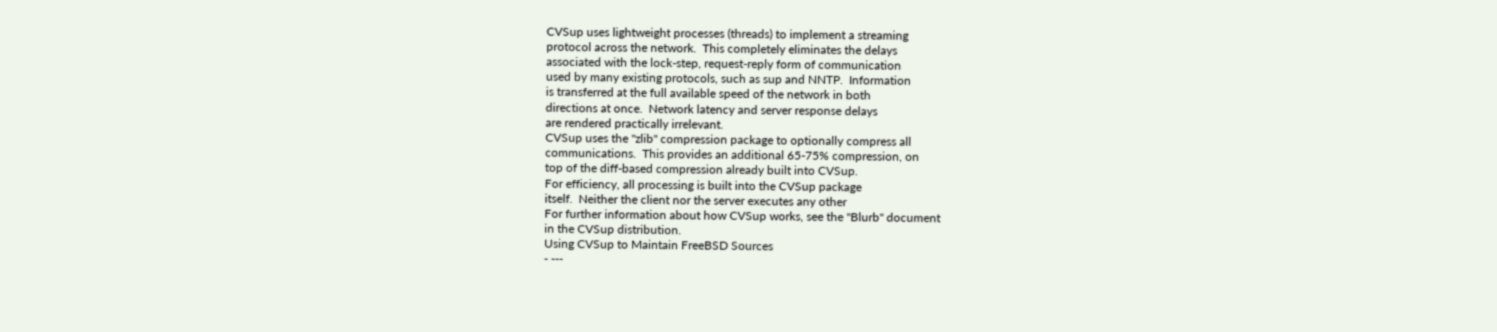CVSup uses lightweight processes (threads) to implement a streaming
protocol across the network.  This completely eliminates the delays
associated with the lock-step, request-reply form of communication
used by many existing protocols, such as sup and NNTP.  Information
is transferred at the full available speed of the network in both
directions at once.  Network latency and server response delays
are rendered practically irrelevant.
CVSup uses the "zlib" compression package to optionally compress all
communications.  This provides an additional 65-75% compression, on
top of the diff-based compression already built into CVSup.
For efficiency, all processing is built into the CVSup package
itself.  Neither the client nor the server executes any other
For further information about how CVSup works, see the "Blurb" document
in the CVSup distribution.
Using CVSup to Maintain FreeBSD Sources
- ---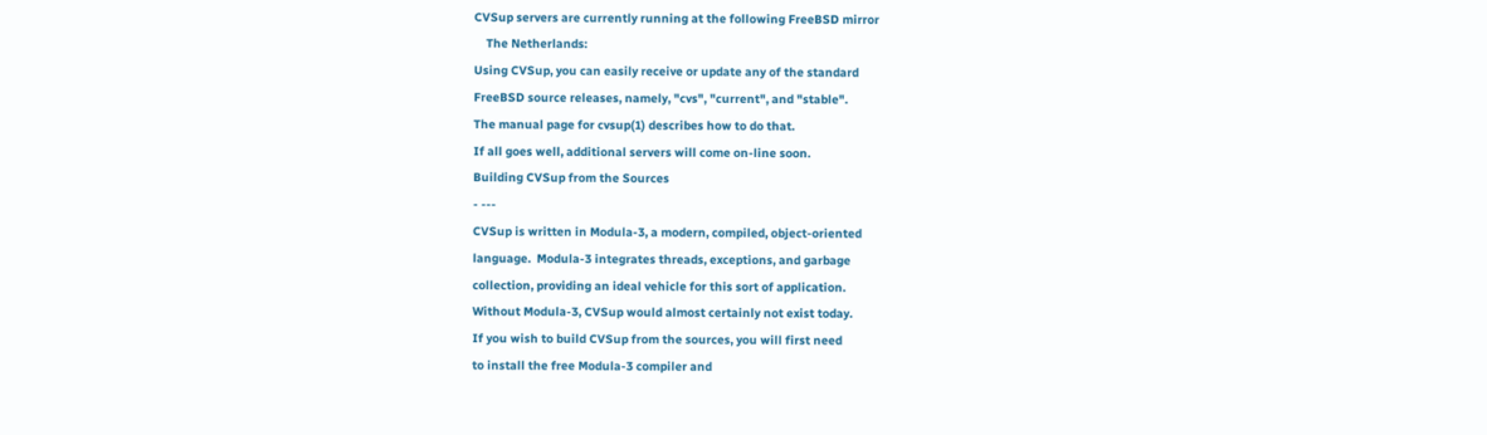CVSup servers are currently running at the following FreeBSD mirror
    The Netherlands:
Using CVSup, you can easily receive or update any of the standard
FreeBSD source releases, namely, "cvs", "current", and "stable".
The manual page for cvsup(1) describes how to do that.
If all goes well, additional servers will come on-line soon.
Building CVSup from the Sources
- ---
CVSup is written in Modula-3, a modern, compiled, object-oriented
language.  Modula-3 integrates threads, exceptions, and garbage
collection, providing an ideal vehicle for this sort of application.
Without Modula-3, CVSup would almost certainly not exist today.
If you wish to build CVSup from the sources, you will first need
to install the free Modula-3 compiler and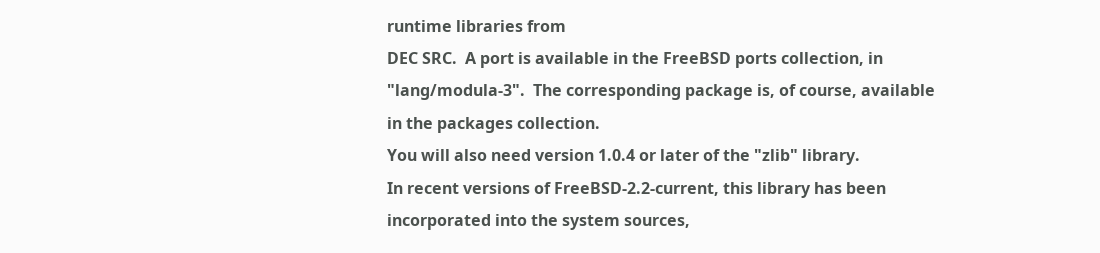runtime libraries from
DEC SRC.  A port is available in the FreeBSD ports collection, in
"lang/modula-3".  The corresponding package is, of course, available
in the packages collection.
You will also need version 1.0.4 or later of the "zlib" library.
In recent versions of FreeBSD-2.2-current, this library has been
incorporated into the system sources,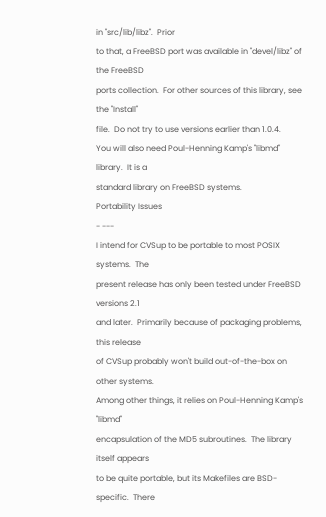in "src/lib/libz".  Prior
to that, a FreeBSD port was available in "devel/libz" of the FreeBSD
ports collection.  For other sources of this library, see the "Install"
file.  Do not try to use versions earlier than 1.0.4.
You will also need Poul-Henning Kamp's "libmd" library.  It is a
standard library on FreeBSD systems.
Portability Issues
- ---
I intend for CVSup to be portable to most POSIX systems.  The
present release has only been tested under FreeBSD versions 2.1
and later.  Primarily because of packaging problems, this release
of CVSup probably won't build out-of-the-box on other systems.
Among other things, it relies on Poul-Henning Kamp's "libmd"
encapsulation of the MD5 subroutines.  The library itself appears
to be quite portable, but its Makefiles are BSD-specific.  There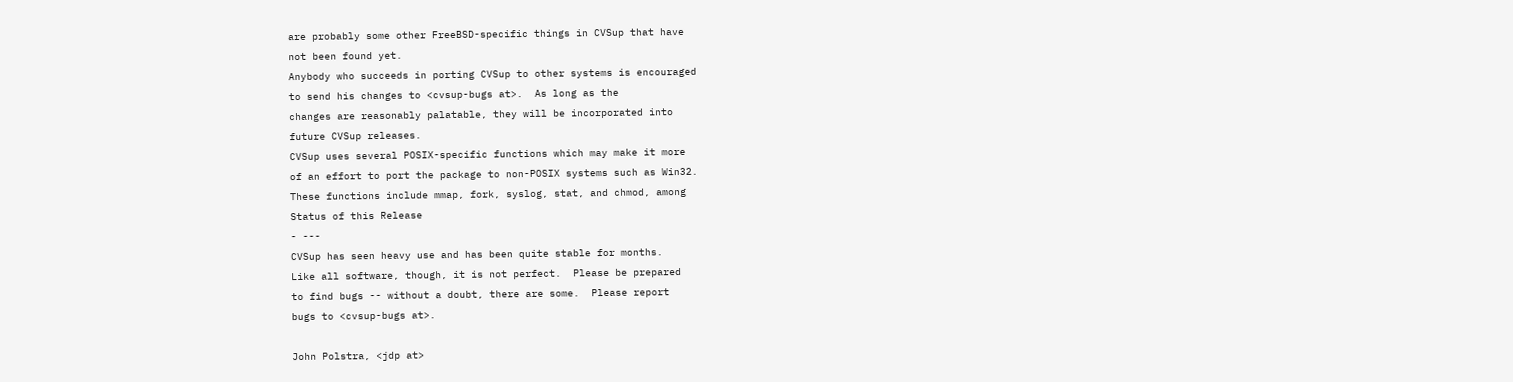are probably some other FreeBSD-specific things in CVSup that have
not been found yet.
Anybody who succeeds in porting CVSup to other systems is encouraged
to send his changes to <cvsup-bugs at>.  As long as the
changes are reasonably palatable, they will be incorporated into
future CVSup releases.
CVSup uses several POSIX-specific functions which may make it more
of an effort to port the package to non-POSIX systems such as Win32.
These functions include mmap, fork, syslog, stat, and chmod, among
Status of this Release
- ---
CVSup has seen heavy use and has been quite stable for months.
Like all software, though, it is not perfect.  Please be prepared
to find bugs -- without a doubt, there are some.  Please report
bugs to <cvsup-bugs at>.

John Polstra, <jdp at>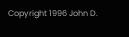Copyright 1996 John D.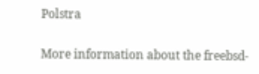Polstra

More information about the freebsd-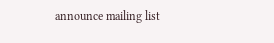announce mailing list